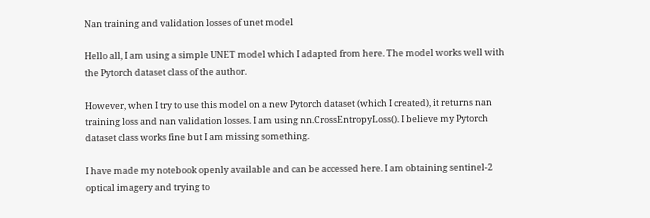Nan training and validation losses of unet model

Hello all, I am using a simple UNET model which I adapted from here. The model works well with the Pytorch dataset class of the author.

However, when I try to use this model on a new Pytorch dataset (which I created), it returns nan training loss and nan validation losses. I am using nn.CrossEntropyLoss(). I believe my Pytorch dataset class works fine but I am missing something.

I have made my notebook openly available and can be accessed here. I am obtaining sentinel-2 optical imagery and trying to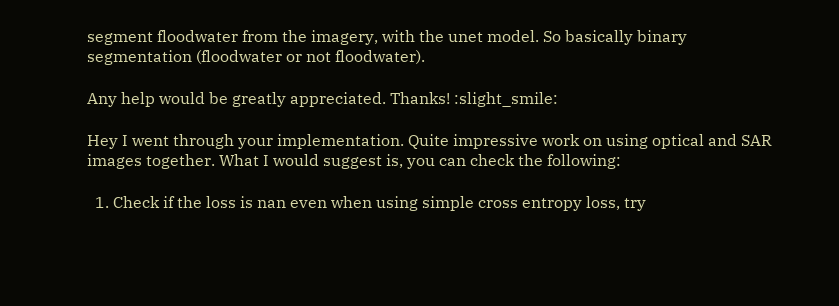segment floodwater from the imagery, with the unet model. So basically binary segmentation (floodwater or not floodwater).

Any help would be greatly appreciated. Thanks! :slight_smile:

Hey I went through your implementation. Quite impressive work on using optical and SAR images together. What I would suggest is, you can check the following:

  1. Check if the loss is nan even when using simple cross entropy loss, try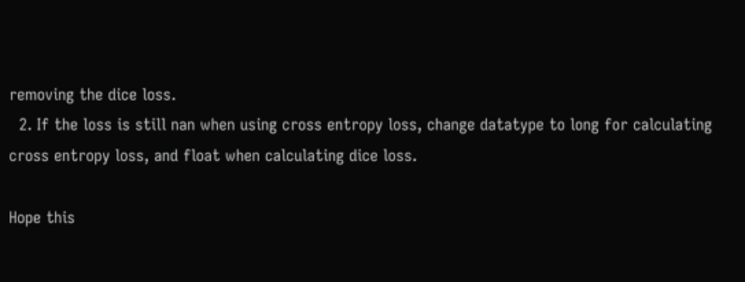removing the dice loss.
  2. If the loss is still nan when using cross entropy loss, change datatype to long for calculating cross entropy loss, and float when calculating dice loss.

Hope this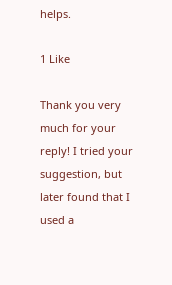helps.

1 Like

Thank you very much for your reply! I tried your suggestion, but later found that I used a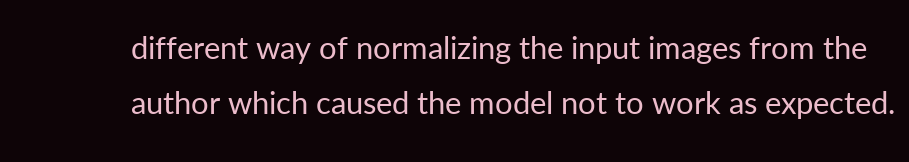different way of normalizing the input images from the author which caused the model not to work as expected.